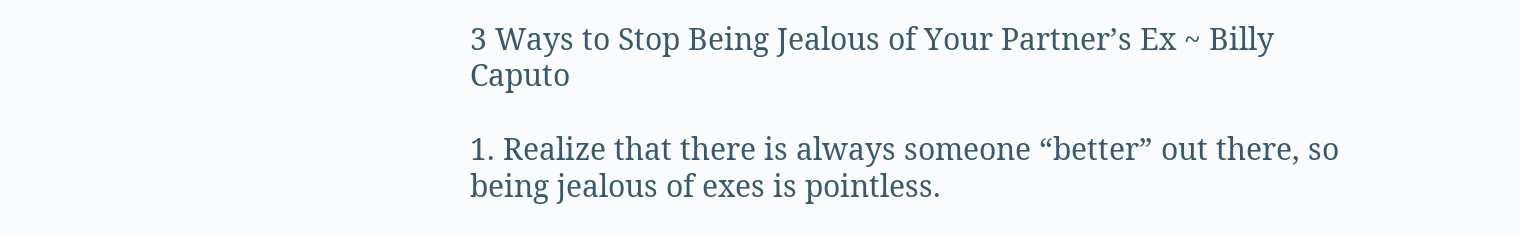3 Ways to Stop Being Jealous of Your Partner’s Ex ~ Billy Caputo

1. Realize that there is always someone “better” out there, so being jealous of exes is pointless.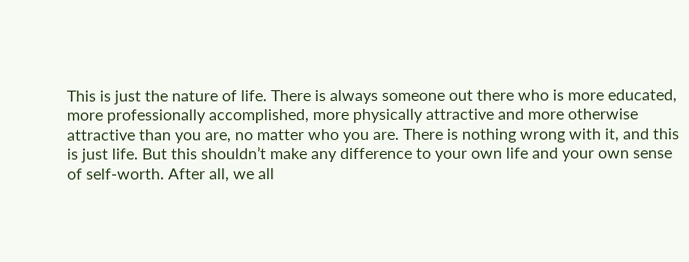This is just the nature of life. There is always someone out there who is more educated, more professionally accomplished, more physically attractive and more otherwise attractive than you are, no matter who you are. There is nothing wrong with it, and this is just life. But this shouldn’t make any difference to your own life and your own sense of self-worth. After all, we all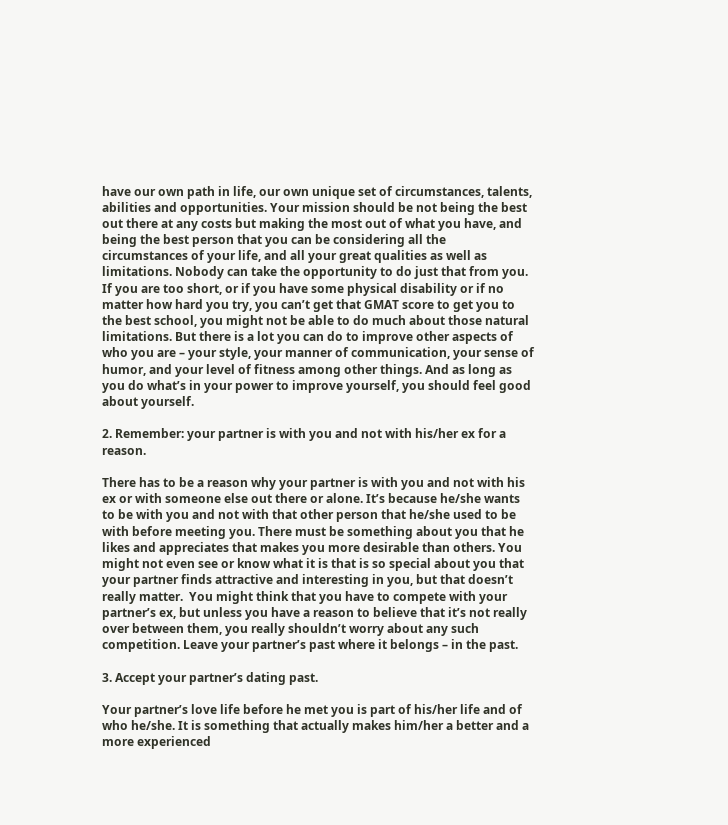have our own path in life, our own unique set of circumstances, talents, abilities and opportunities. Your mission should be not being the best out there at any costs but making the most out of what you have, and being the best person that you can be considering all the circumstances of your life, and all your great qualities as well as limitations. Nobody can take the opportunity to do just that from you. If you are too short, or if you have some physical disability or if no matter how hard you try, you can’t get that GMAT score to get you to the best school, you might not be able to do much about those natural limitations. But there is a lot you can do to improve other aspects of who you are – your style, your manner of communication, your sense of humor, and your level of fitness among other things. And as long as you do what’s in your power to improve yourself, you should feel good about yourself.

2. Remember: your partner is with you and not with his/her ex for a reason.

There has to be a reason why your partner is with you and not with his ex or with someone else out there or alone. It’s because he/she wants to be with you and not with that other person that he/she used to be with before meeting you. There must be something about you that he likes and appreciates that makes you more desirable than others. You might not even see or know what it is that is so special about you that your partner finds attractive and interesting in you, but that doesn’t really matter.  You might think that you have to compete with your partner’s ex, but unless you have a reason to believe that it’s not really over between them, you really shouldn’t worry about any such competition. Leave your partner’s past where it belongs – in the past.

3. Accept your partner’s dating past.

Your partner’s love life before he met you is part of his/her life and of who he/she. It is something that actually makes him/her a better and a more experienced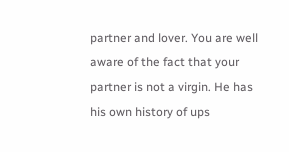partner and lover. You are well aware of the fact that your partner is not a virgin. He has his own history of ups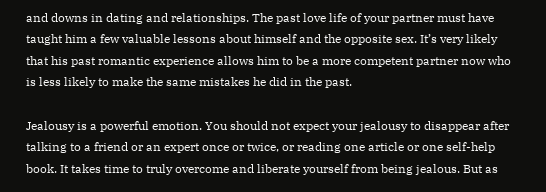and downs in dating and relationships. The past love life of your partner must have taught him a few valuable lessons about himself and the opposite sex. It’s very likely that his past romantic experience allows him to be a more competent partner now who is less likely to make the same mistakes he did in the past.

Jealousy is a powerful emotion. You should not expect your jealousy to disappear after talking to a friend or an expert once or twice, or reading one article or one self-help book. It takes time to truly overcome and liberate yourself from being jealous. But as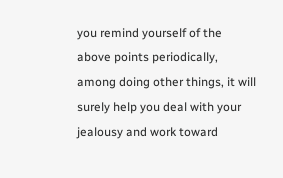you remind yourself of the above points periodically, among doing other things, it will surely help you deal with your jealousy and work toward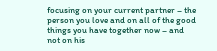focusing on your current partner – the person you love and on all of the good things you have together now – and not on his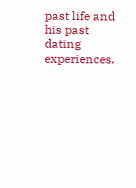past life and his past dating experiences.